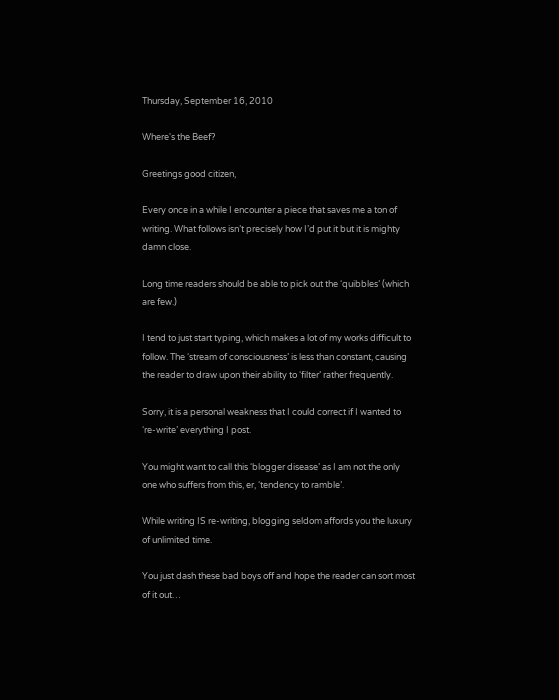Thursday, September 16, 2010

Where's the Beef?

Greetings good citizen,

Every once in a while I encounter a piece that saves me a ton of writing. What follows isn’t precisely how I’d put it but it is mighty damn close.

Long time readers should be able to pick out the ‘quibbles’ (which are few.)

I tend to just start typing, which makes a lot of my works difficult to follow. The ‘stream of consciousness’ is less than constant, causing the reader to draw upon their ability to ‘filter’ rather frequently.

Sorry, it is a personal weakness that I could correct if I wanted to ‘re-write’ everything I post.

You might want to call this ‘blogger disease’ as I am not the only one who suffers from this, er, ‘tendency to ramble’.

While writing IS re-writing, blogging seldom affords you the luxury of unlimited time.

You just dash these bad boys off and hope the reader can sort most of it out…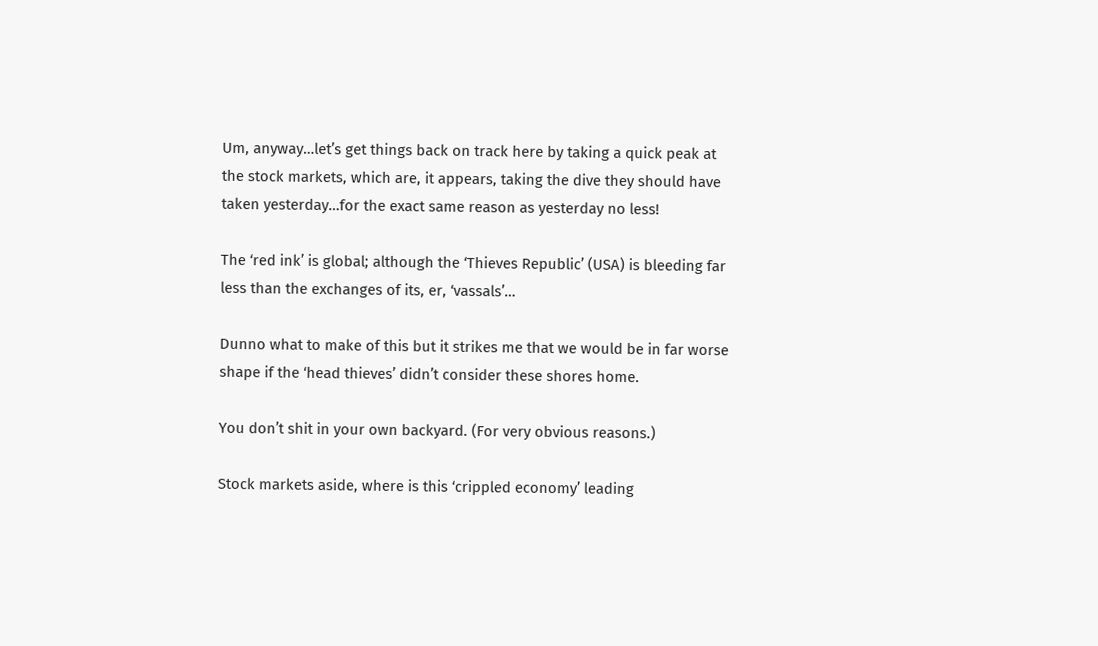Um, anyway…let’s get things back on track here by taking a quick peak at the stock markets, which are, it appears, taking the dive they should have taken yesterday…for the exact same reason as yesterday no less!

The ‘red ink’ is global; although the ‘Thieves Republic’ (USA) is bleeding far less than the exchanges of its, er, ‘vassals’…

Dunno what to make of this but it strikes me that we would be in far worse shape if the ‘head thieves’ didn’t consider these shores home.

You don’t shit in your own backyard. (For very obvious reasons.)

Stock markets aside, where is this ‘crippled economy’ leading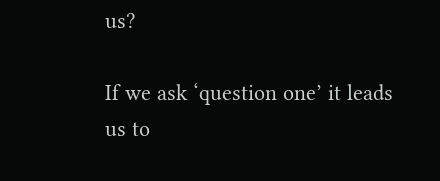us?

If we ask ‘question one’ it leads us to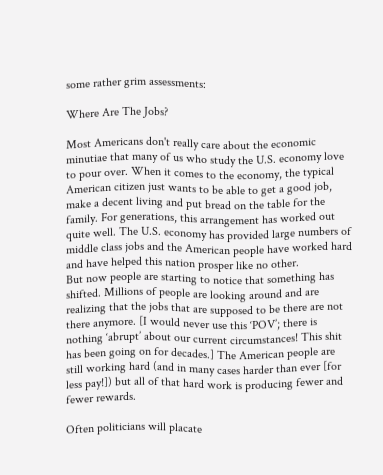some rather grim assessments:

Where Are The Jobs?

Most Americans don't really care about the economic minutiae that many of us who study the U.S. economy love to pour over. When it comes to the economy, the typical American citizen just wants to be able to get a good job, make a decent living and put bread on the table for the family. For generations, this arrangement has worked out quite well. The U.S. economy has provided large numbers of middle class jobs and the American people have worked hard and have helped this nation prosper like no other.
But now people are starting to notice that something has shifted. Millions of people are looking around and are realizing that the jobs that are supposed to be there are not there anymore. [I would never use this ‘POV’; there is nothing ‘abrupt’ about our current circumstances! This shit has been going on for decades.] The American people are still working hard (and in many cases harder than ever [for less pay!]) but all of that hard work is producing fewer and fewer rewards.

Often politicians will placate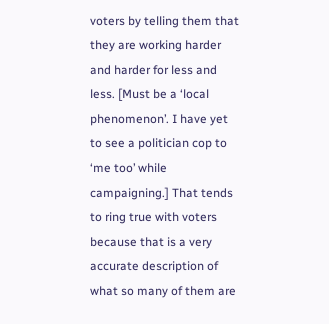voters by telling them that they are working harder and harder for less and less. [Must be a ‘local phenomenon’. I have yet to see a politician cop to ‘me too’ while campaigning.] That tends to ring true with voters because that is a very accurate description of what so many of them are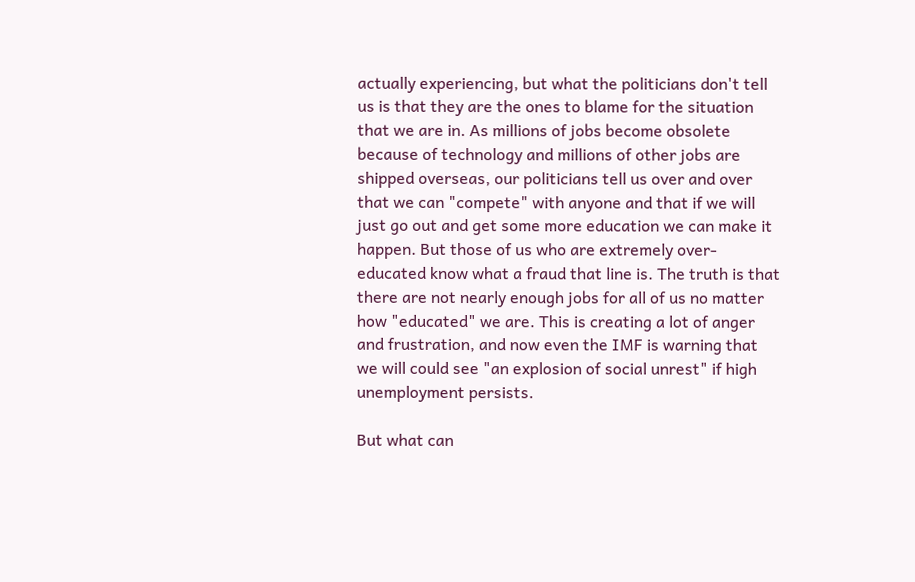actually experiencing, but what the politicians don't tell us is that they are the ones to blame for the situation that we are in. As millions of jobs become obsolete because of technology and millions of other jobs are shipped overseas, our politicians tell us over and over that we can "compete" with anyone and that if we will just go out and get some more education we can make it happen. But those of us who are extremely over-educated know what a fraud that line is. The truth is that there are not nearly enough jobs for all of us no matter how "educated" we are. This is creating a lot of anger and frustration, and now even the IMF is warning that we will could see "an explosion of social unrest" if high unemployment persists.

But what can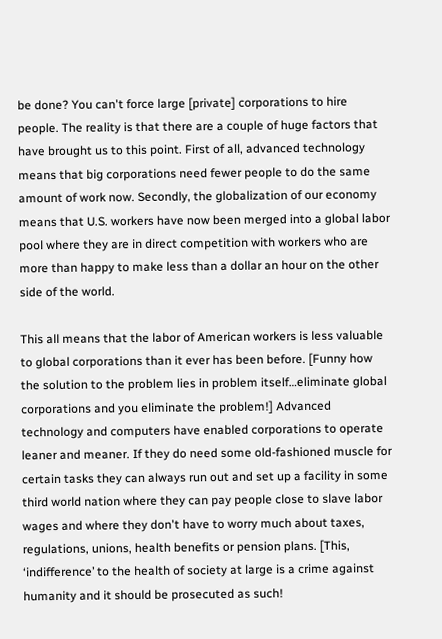be done? You can't force large [private] corporations to hire people. The reality is that there are a couple of huge factors that have brought us to this point. First of all, advanced technology means that big corporations need fewer people to do the same amount of work now. Secondly, the globalization of our economy means that U.S. workers have now been merged into a global labor pool where they are in direct competition with workers who are more than happy to make less than a dollar an hour on the other side of the world.

This all means that the labor of American workers is less valuable to global corporations than it ever has been before. [Funny how the solution to the problem lies in problem itself…eliminate global corporations and you eliminate the problem!] Advanced technology and computers have enabled corporations to operate leaner and meaner. If they do need some old-fashioned muscle for certain tasks they can always run out and set up a facility in some third world nation where they can pay people close to slave labor wages and where they don't have to worry much about taxes, regulations, unions, health benefits or pension plans. [This, ‘indifference’ to the health of society at large is a crime against humanity and it should be prosecuted as such!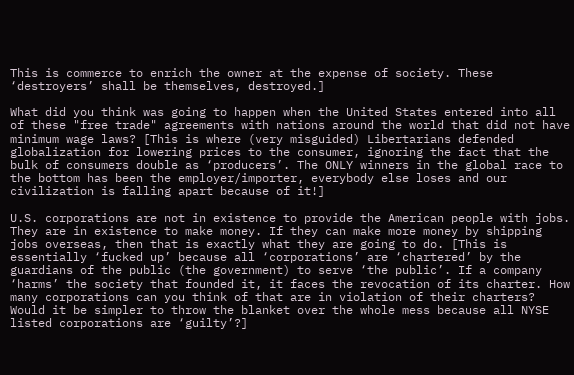This is commerce to enrich the owner at the expense of society. These ‘destroyers’ shall be themselves, destroyed.]

What did you think was going to happen when the United States entered into all of these "free trade" agreements with nations around the world that did not have minimum wage laws? [This is where (very misguided) Libertarians defended globalization for lowering prices to the consumer, ignoring the fact that the bulk of consumers double as ‘producers’. The ONLY winners in the global race to the bottom has been the employer/importer, everybody else loses and our civilization is falling apart because of it!]

U.S. corporations are not in existence to provide the American people with jobs. They are in existence to make money. If they can make more money by shipping jobs overseas, then that is exactly what they are going to do. [This is essentially ‘fucked up’ because all ‘corporations’ are ‘chartered’ by the guardians of the public (the government) to serve ‘the public’. If a company ‘harms’ the society that founded it, it faces the revocation of its charter. How many corporations can you think of that are in violation of their charters? Would it be simpler to throw the blanket over the whole mess because all NYSE listed corporations are ‘guilty’?]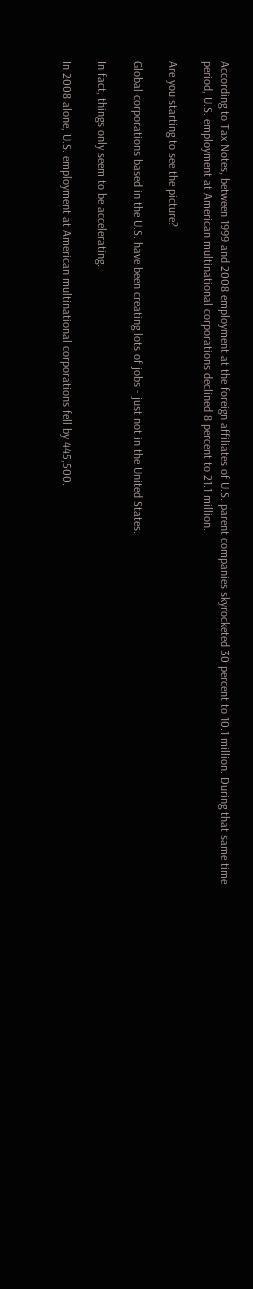According to Tax Notes, between 1999 and 2008 employment at the foreign affiliates of U.S. parent companies skyrocketed 30 percent to 10.1 million. During that same time period, U.S. employment at American multinational corporations declined 8 percent to 21.1 million.

Are you starting to see the picture?

Global corporations based in the U.S. have been creating lots of jobs - just not in the United States.

In fact, things only seem to be accelerating.

In 2008 alone, U.S. employment at American multinational corporations fell by 445,500.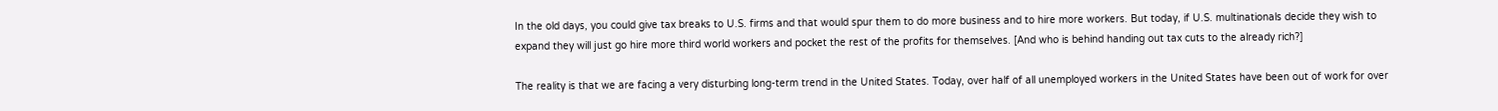In the old days, you could give tax breaks to U.S. firms and that would spur them to do more business and to hire more workers. But today, if U.S. multinationals decide they wish to expand they will just go hire more third world workers and pocket the rest of the profits for themselves. [And who is behind handing out tax cuts to the already rich?]

The reality is that we are facing a very disturbing long-term trend in the United States. Today, over half of all unemployed workers in the United States have been out of work for over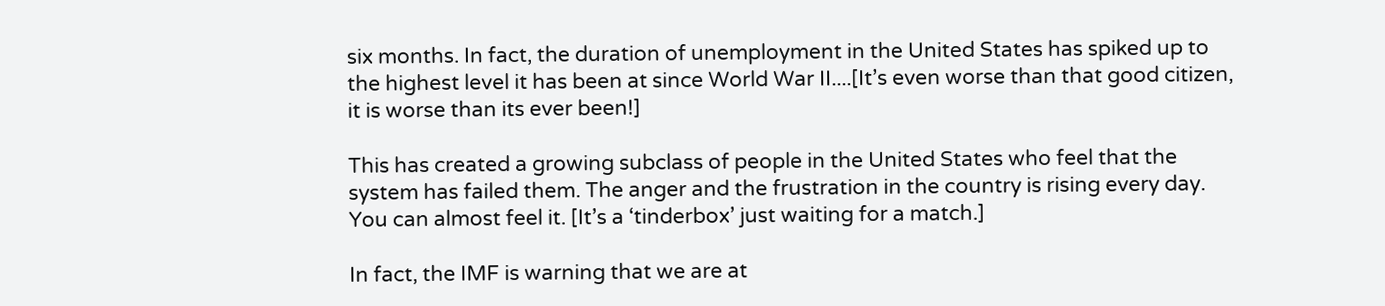six months. In fact, the duration of unemployment in the United States has spiked up to the highest level it has been at since World War II....[It’s even worse than that good citizen, it is worse than its ever been!]

This has created a growing subclass of people in the United States who feel that the system has failed them. The anger and the frustration in the country is rising every day. You can almost feel it. [It’s a ‘tinderbox’ just waiting for a match.]

In fact, the IMF is warning that we are at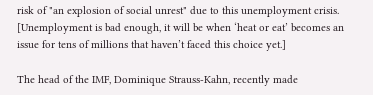risk of "an explosion of social unrest" due to this unemployment crisis. [Unemployment is bad enough, it will be when ‘heat or eat’ becomes an issue for tens of millions that haven’t faced this choice yet.]

The head of the IMF, Dominique Strauss-Kahn, recently made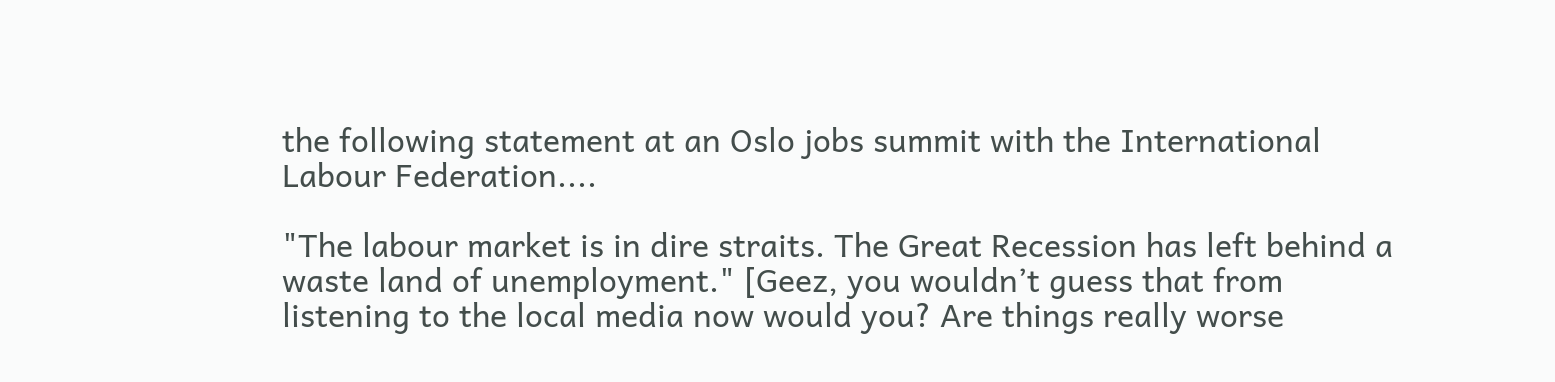the following statement at an Oslo jobs summit with the International Labour Federation....

"The labour market is in dire straits. The Great Recession has left behind a waste land of unemployment." [Geez, you wouldn’t guess that from listening to the local media now would you? Are things really worse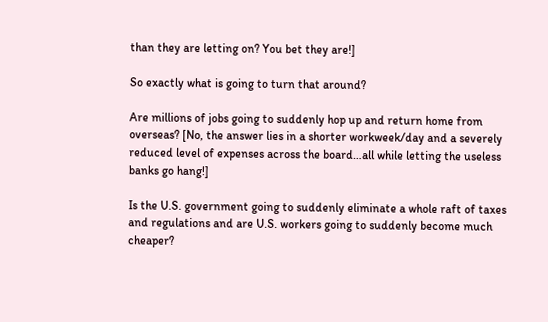than they are letting on? You bet they are!]

So exactly what is going to turn that around?

Are millions of jobs going to suddenly hop up and return home from overseas? [No, the answer lies in a shorter workweek/day and a severely reduced level of expenses across the board…all while letting the useless banks go hang!]

Is the U.S. government going to suddenly eliminate a whole raft of taxes and regulations and are U.S. workers going to suddenly become much cheaper?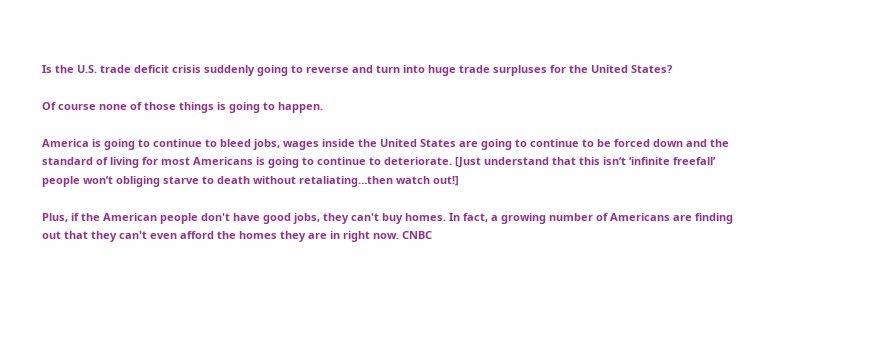Is the U.S. trade deficit crisis suddenly going to reverse and turn into huge trade surpluses for the United States?

Of course none of those things is going to happen.

America is going to continue to bleed jobs, wages inside the United States are going to continue to be forced down and the standard of living for most Americans is going to continue to deteriorate. [Just understand that this isn’t ‘infinite freefall’ people won’t obliging starve to death without retaliating…then watch out!]

Plus, if the American people don't have good jobs, they can't buy homes. In fact, a growing number of Americans are finding out that they can't even afford the homes they are in right now. CNBC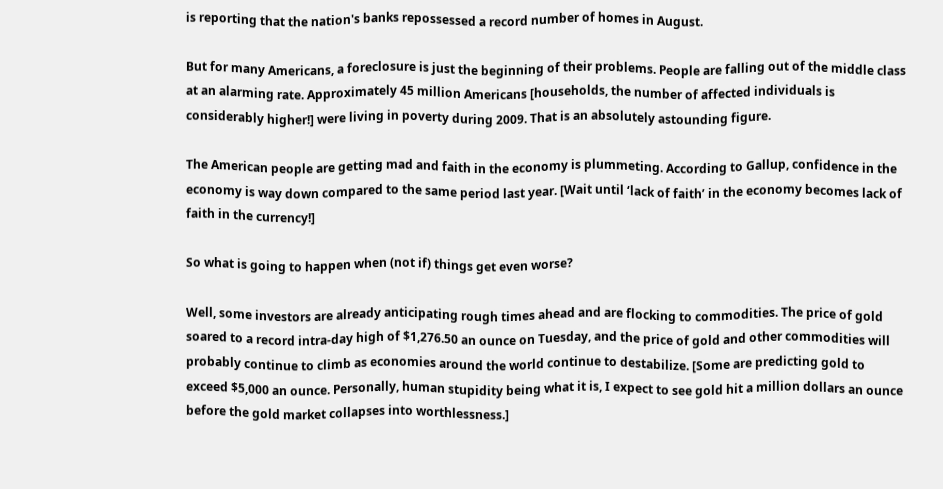is reporting that the nation's banks repossessed a record number of homes in August.

But for many Americans, a foreclosure is just the beginning of their problems. People are falling out of the middle class at an alarming rate. Approximately 45 million Americans [households, the number of affected individuals is considerably higher!] were living in poverty during 2009. That is an absolutely astounding figure.

The American people are getting mad and faith in the economy is plummeting. According to Gallup, confidence in the economy is way down compared to the same period last year. [Wait until ‘lack of faith’ in the economy becomes lack of faith in the currency!]

So what is going to happen when (not if) things get even worse?

Well, some investors are already anticipating rough times ahead and are flocking to commodities. The price of gold soared to a record intra-day high of $1,276.50 an ounce on Tuesday, and the price of gold and other commodities will probably continue to climb as economies around the world continue to destabilize. [Some are predicting gold to exceed $5,000 an ounce. Personally, human stupidity being what it is, I expect to see gold hit a million dollars an ounce before the gold market collapses into worthlessness.]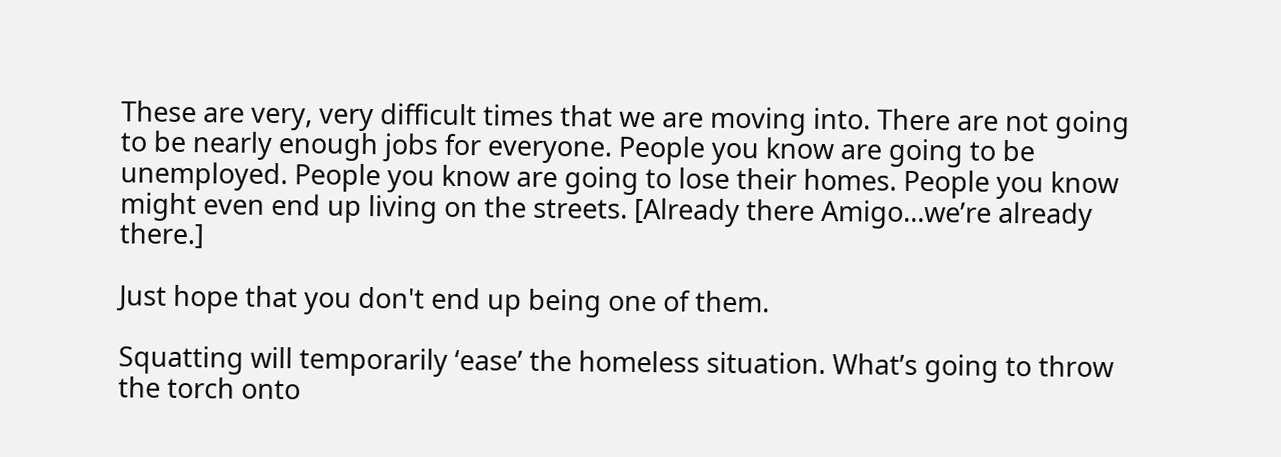These are very, very difficult times that we are moving into. There are not going to be nearly enough jobs for everyone. People you know are going to be unemployed. People you know are going to lose their homes. People you know might even end up living on the streets. [Already there Amigo…we’re already there.]

Just hope that you don't end up being one of them.

Squatting will temporarily ‘ease’ the homeless situation. What’s going to throw the torch onto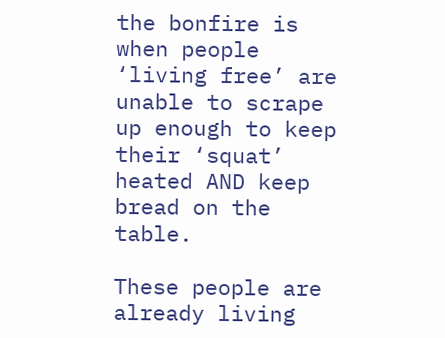the bonfire is when people ‘living free’ are unable to scrape up enough to keep their ‘squat’ heated AND keep bread on the table.

These people are already living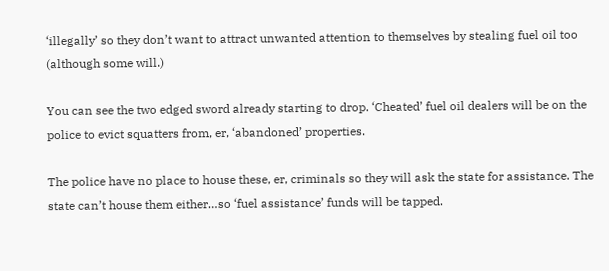‘illegally’ so they don’t want to attract unwanted attention to themselves by stealing fuel oil too (although some will.)

You can see the two edged sword already starting to drop. ‘Cheated’ fuel oil dealers will be on the police to evict squatters from, er, ‘abandoned’ properties.

The police have no place to house these, er, criminals so they will ask the state for assistance. The state can’t house them either…so ‘fuel assistance’ funds will be tapped.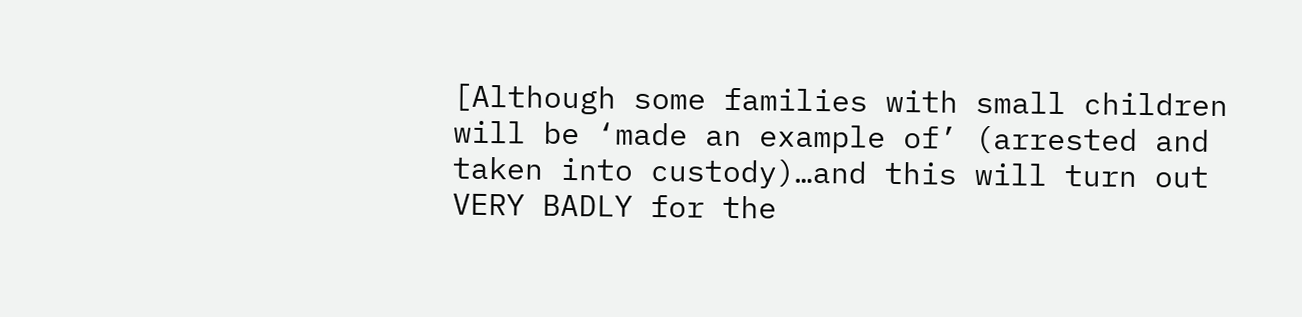[Although some families with small children will be ‘made an example of’ (arrested and taken into custody)…and this will turn out VERY BADLY for the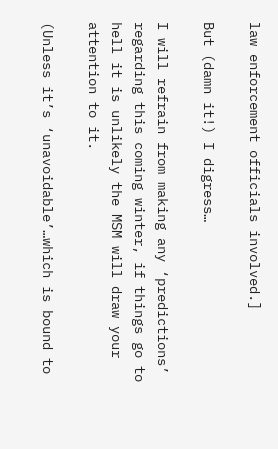law enforcement officials involved.]

But (damn it!) I digress…

I will refrain from making any ‘predictions’ regarding this coming winter, if things go to hell it is unlikely the MSM will draw your attention to it.

(Unless it’s ‘unavoidable’…which is bound to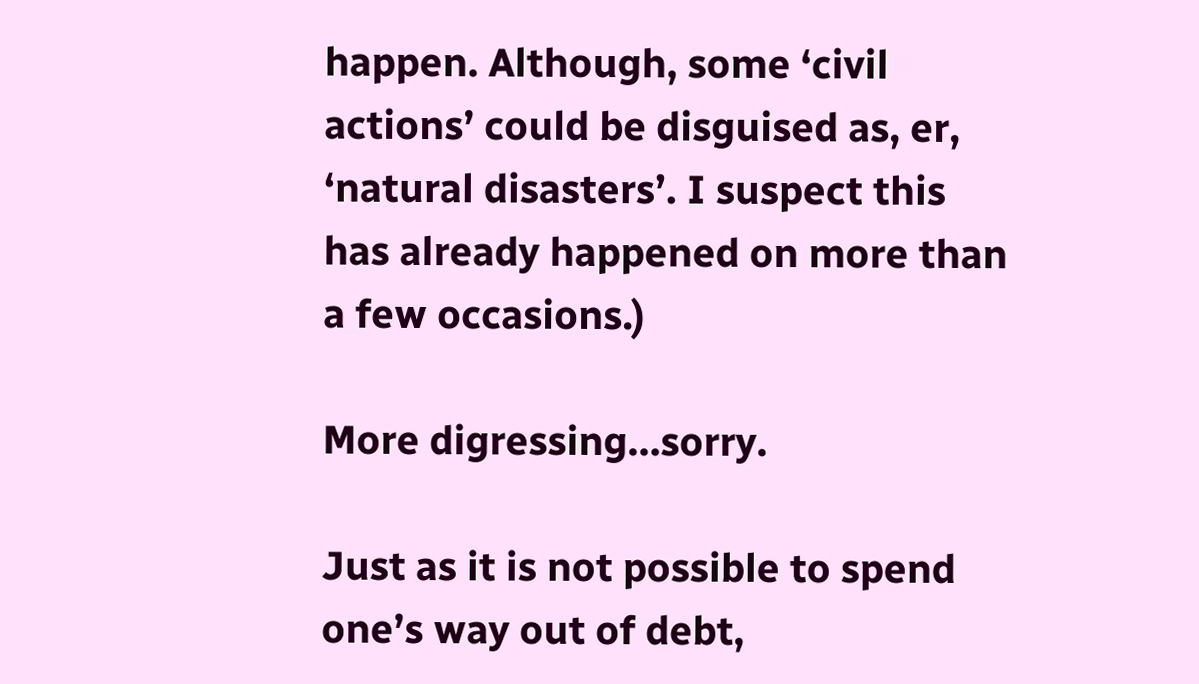happen. Although, some ‘civil actions’ could be disguised as, er, ‘natural disasters’. I suspect this has already happened on more than a few occasions.)

More digressing…sorry.

Just as it is not possible to spend one’s way out of debt,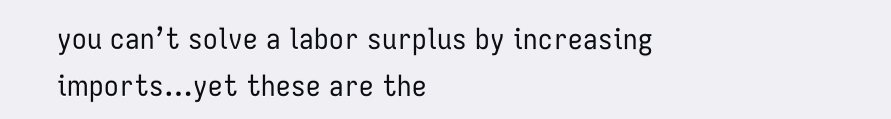you can’t solve a labor surplus by increasing imports…yet these are the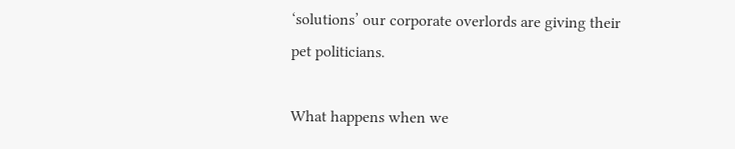‘solutions’ our corporate overlords are giving their pet politicians.

What happens when we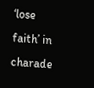‘lose faith’ in charade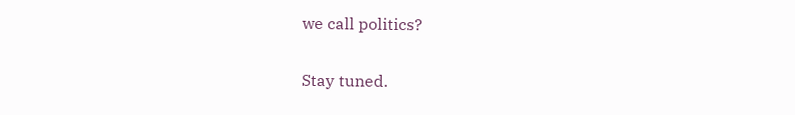we call politics?

Stay tuned.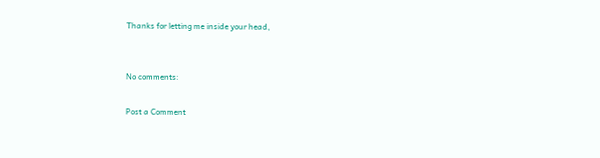Thanks for letting me inside your head,


No comments:

Post a Comment